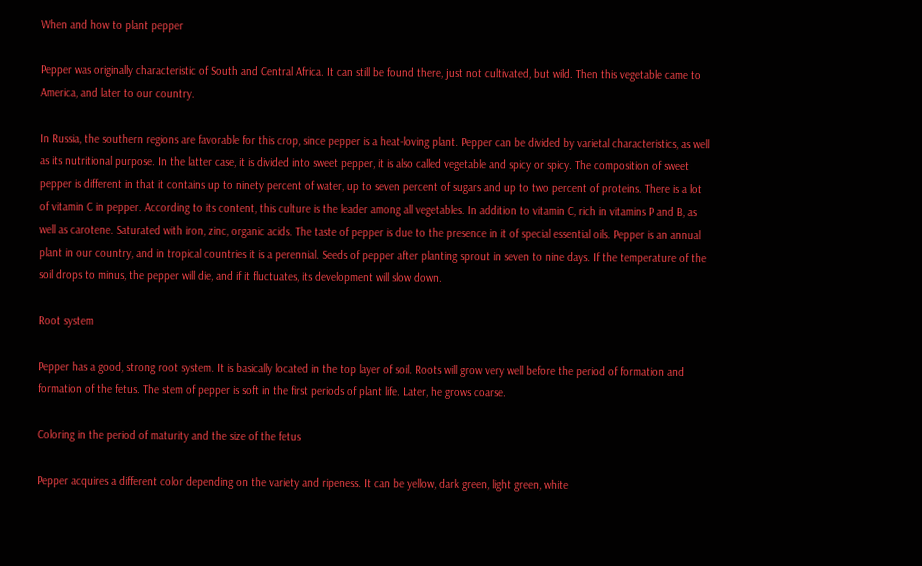When and how to plant pepper

Pepper was originally characteristic of South and Central Africa. It can still be found there, just not cultivated, but wild. Then this vegetable came to America, and later to our country.

In Russia, the southern regions are favorable for this crop, since pepper is a heat-loving plant. Pepper can be divided by varietal characteristics, as well as its nutritional purpose. In the latter case, it is divided into sweet pepper, it is also called vegetable and spicy or spicy. The composition of sweet pepper is different in that it contains up to ninety percent of water, up to seven percent of sugars and up to two percent of proteins. There is a lot of vitamin C in pepper. According to its content, this culture is the leader among all vegetables. In addition to vitamin C, rich in vitamins P and B, as well as carotene. Saturated with iron, zinc, organic acids. The taste of pepper is due to the presence in it of special essential oils. Pepper is an annual plant in our country, and in tropical countries it is a perennial. Seeds of pepper after planting sprout in seven to nine days. If the temperature of the soil drops to minus, the pepper will die, and if it fluctuates, its development will slow down.

Root system

Pepper has a good, strong root system. It is basically located in the top layer of soil. Roots will grow very well before the period of formation and formation of the fetus. The stem of pepper is soft in the first periods of plant life. Later, he grows coarse.

Coloring in the period of maturity and the size of the fetus

Pepper acquires a different color depending on the variety and ripeness. It can be yellow, dark green, light green, white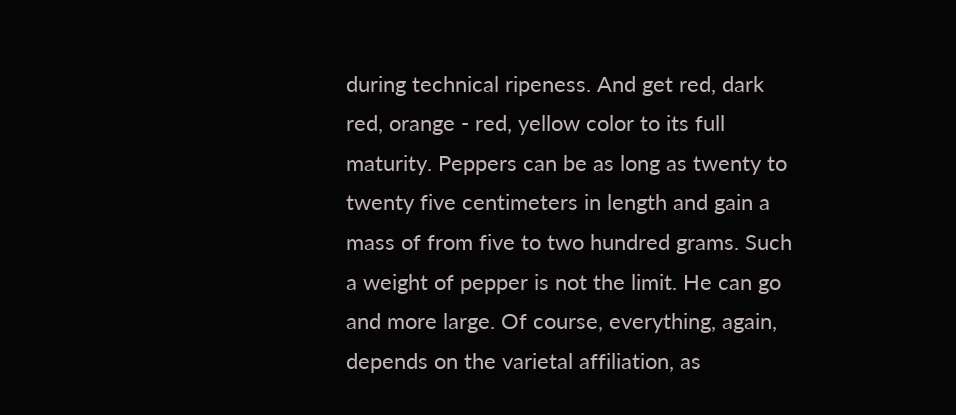during technical ripeness. And get red, dark red, orange - red, yellow color to its full maturity. Peppers can be as long as twenty to twenty five centimeters in length and gain a mass of from five to two hundred grams. Such a weight of pepper is not the limit. He can go and more large. Of course, everything, again, depends on the varietal affiliation, as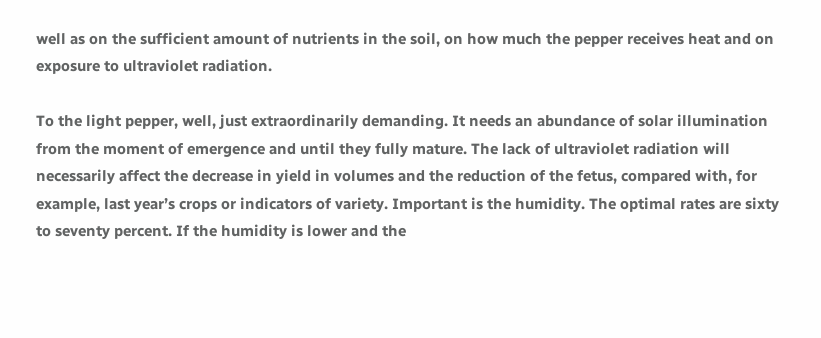well as on the sufficient amount of nutrients in the soil, on how much the pepper receives heat and on exposure to ultraviolet radiation.

To the light pepper, well, just extraordinarily demanding. It needs an abundance of solar illumination from the moment of emergence and until they fully mature. The lack of ultraviolet radiation will necessarily affect the decrease in yield in volumes and the reduction of the fetus, compared with, for example, last year’s crops or indicators of variety. Important is the humidity. The optimal rates are sixty to seventy percent. If the humidity is lower and the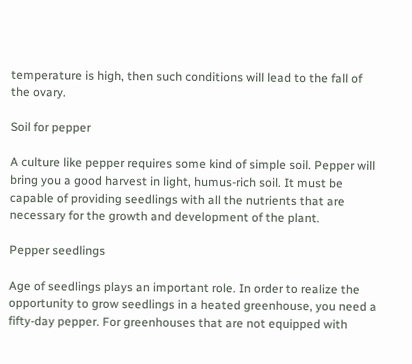temperature is high, then such conditions will lead to the fall of the ovary.

Soil for pepper

A culture like pepper requires some kind of simple soil. Pepper will bring you a good harvest in light, humus-rich soil. It must be capable of providing seedlings with all the nutrients that are necessary for the growth and development of the plant.

Pepper seedlings

Age of seedlings plays an important role. In order to realize the opportunity to grow seedlings in a heated greenhouse, you need a fifty-day pepper. For greenhouses that are not equipped with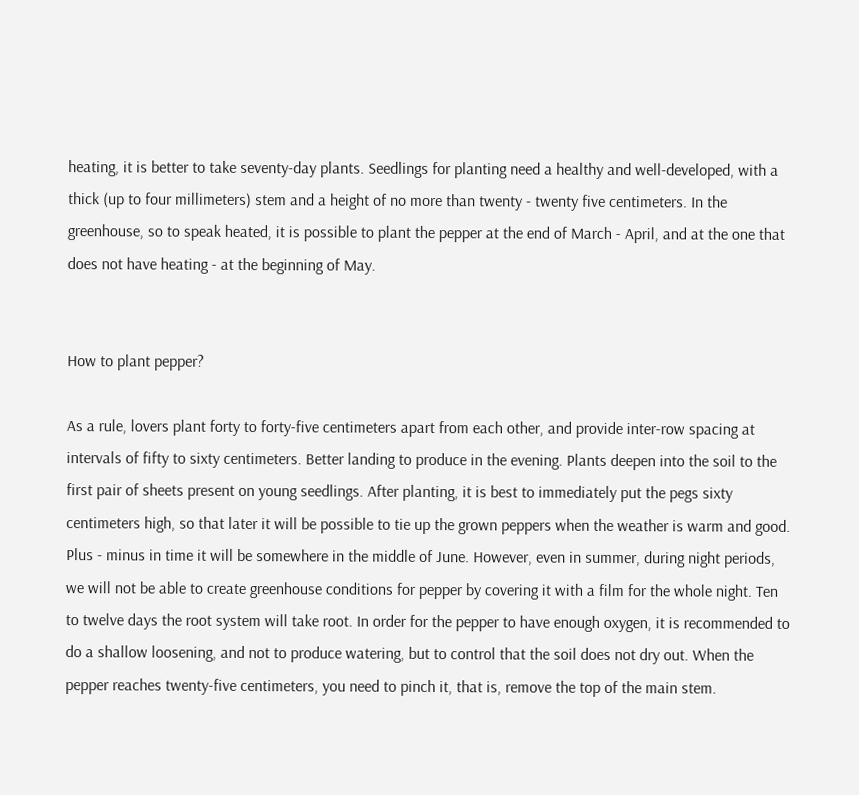heating, it is better to take seventy-day plants. Seedlings for planting need a healthy and well-developed, with a thick (up to four millimeters) stem and a height of no more than twenty - twenty five centimeters. In the greenhouse, so to speak heated, it is possible to plant the pepper at the end of March - April, and at the one that does not have heating - at the beginning of May.


How to plant pepper?

As a rule, lovers plant forty to forty-five centimeters apart from each other, and provide inter-row spacing at intervals of fifty to sixty centimeters. Better landing to produce in the evening. Plants deepen into the soil to the first pair of sheets present on young seedlings. After planting, it is best to immediately put the pegs sixty centimeters high, so that later it will be possible to tie up the grown peppers when the weather is warm and good. Plus - minus in time it will be somewhere in the middle of June. However, even in summer, during night periods, we will not be able to create greenhouse conditions for pepper by covering it with a film for the whole night. Ten to twelve days the root system will take root. In order for the pepper to have enough oxygen, it is recommended to do a shallow loosening, and not to produce watering, but to control that the soil does not dry out. When the pepper reaches twenty-five centimeters, you need to pinch it, that is, remove the top of the main stem.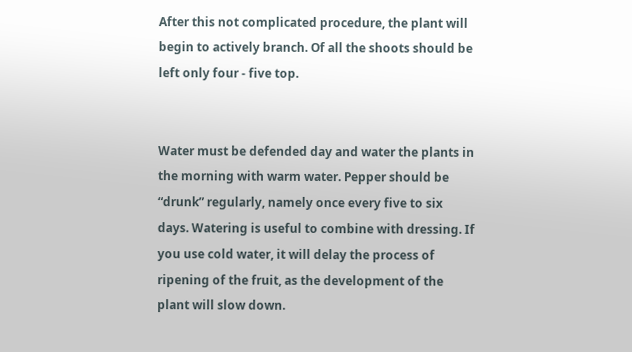After this not complicated procedure, the plant will begin to actively branch. Of all the shoots should be left only four - five top.


Water must be defended day and water the plants in the morning with warm water. Pepper should be “drunk” regularly, namely once every five to six days. Watering is useful to combine with dressing. If you use cold water, it will delay the process of ripening of the fruit, as the development of the plant will slow down.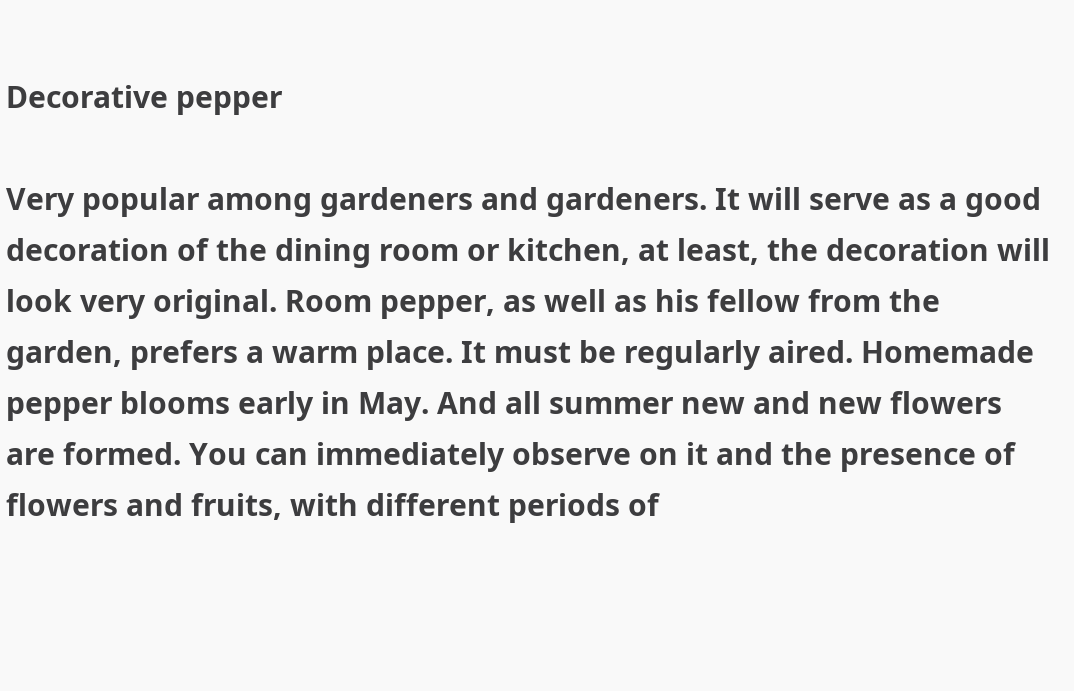Decorative pepper

Very popular among gardeners and gardeners. It will serve as a good decoration of the dining room or kitchen, at least, the decoration will look very original. Room pepper, as well as his fellow from the garden, prefers a warm place. It must be regularly aired. Homemade pepper blooms early in May. And all summer new and new flowers are formed. You can immediately observe on it and the presence of flowers and fruits, with different periods of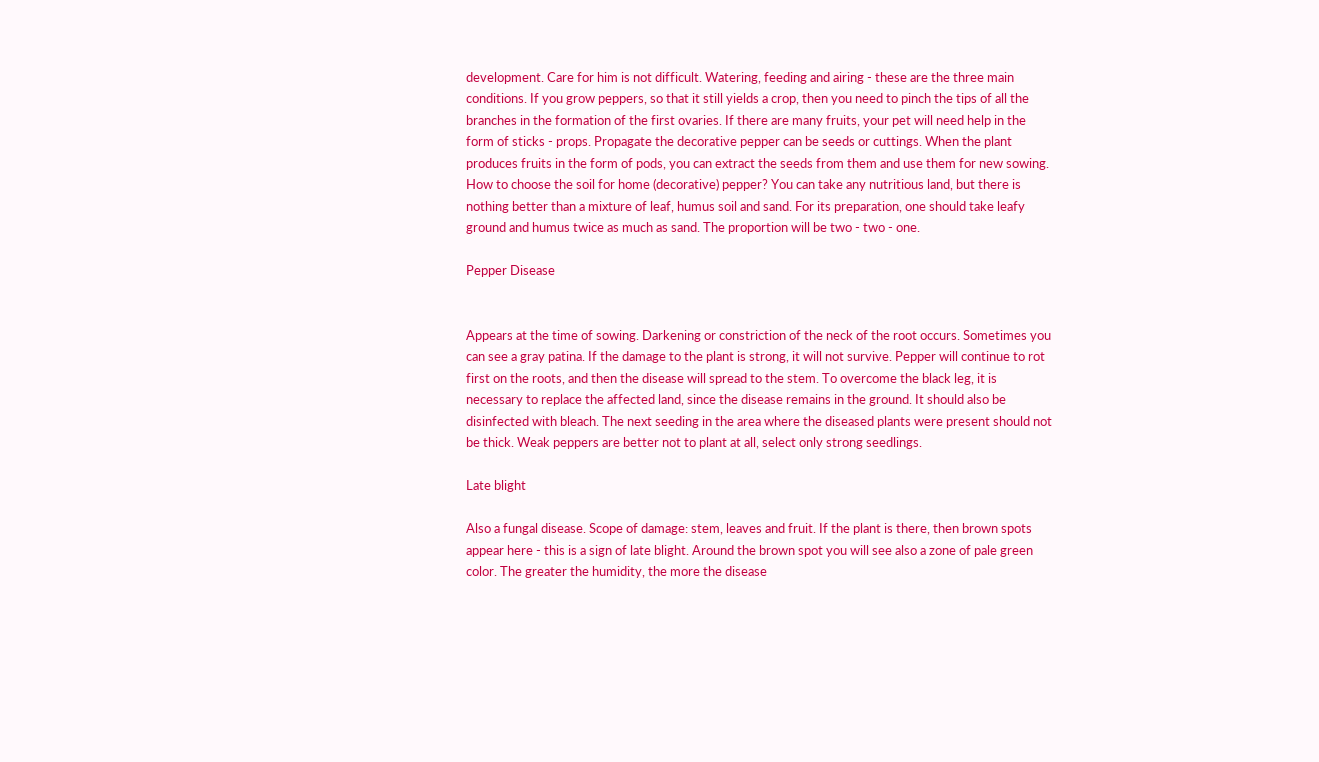development. Care for him is not difficult. Watering, feeding and airing - these are the three main conditions. If you grow peppers, so that it still yields a crop, then you need to pinch the tips of all the branches in the formation of the first ovaries. If there are many fruits, your pet will need help in the form of sticks - props. Propagate the decorative pepper can be seeds or cuttings. When the plant produces fruits in the form of pods, you can extract the seeds from them and use them for new sowing. How to choose the soil for home (decorative) pepper? You can take any nutritious land, but there is nothing better than a mixture of leaf, humus soil and sand. For its preparation, one should take leafy ground and humus twice as much as sand. The proportion will be two - two - one.

Pepper Disease


Appears at the time of sowing. Darkening or constriction of the neck of the root occurs. Sometimes you can see a gray patina. If the damage to the plant is strong, it will not survive. Pepper will continue to rot first on the roots, and then the disease will spread to the stem. To overcome the black leg, it is necessary to replace the affected land, since the disease remains in the ground. It should also be disinfected with bleach. The next seeding in the area where the diseased plants were present should not be thick. Weak peppers are better not to plant at all, select only strong seedlings.

Late blight

Also a fungal disease. Scope of damage: stem, leaves and fruit. If the plant is there, then brown spots appear here - this is a sign of late blight. Around the brown spot you will see also a zone of pale green color. The greater the humidity, the more the disease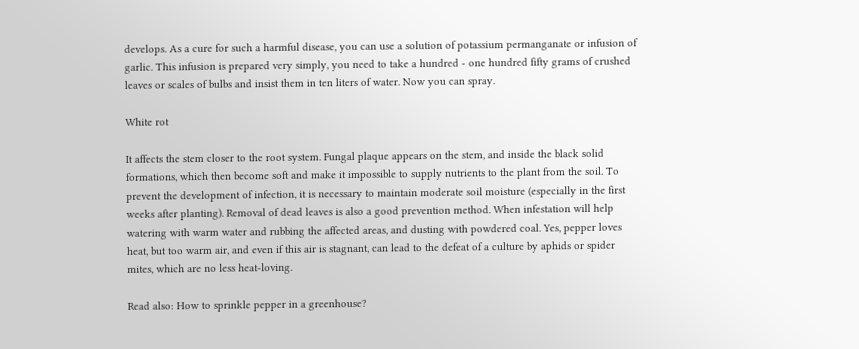develops. As a cure for such a harmful disease, you can use a solution of potassium permanganate or infusion of garlic. This infusion is prepared very simply, you need to take a hundred - one hundred fifty grams of crushed leaves or scales of bulbs and insist them in ten liters of water. Now you can spray.

White rot

It affects the stem closer to the root system. Fungal plaque appears on the stem, and inside the black solid formations, which then become soft and make it impossible to supply nutrients to the plant from the soil. To prevent the development of infection, it is necessary to maintain moderate soil moisture (especially in the first weeks after planting). Removal of dead leaves is also a good prevention method. When infestation will help watering with warm water and rubbing the affected areas, and dusting with powdered coal. Yes, pepper loves heat, but too warm air, and even if this air is stagnant, can lead to the defeat of a culture by aphids or spider mites, which are no less heat-loving.

Read also: How to sprinkle pepper in a greenhouse?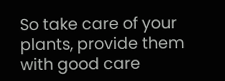So take care of your plants, provide them with good care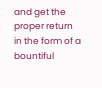and get the proper return in the form of a bountiful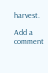harvest.

Add a comment